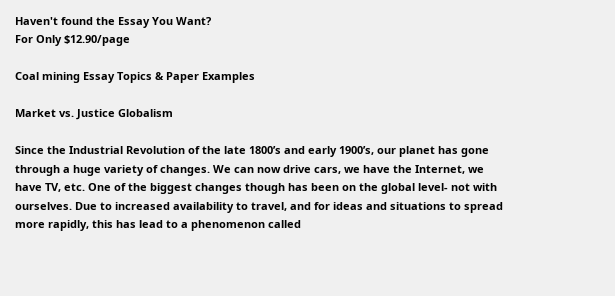Haven't found the Essay You Want?
For Only $12.90/page

Coal mining Essay Topics & Paper Examples

Market vs. Justice Globalism

Since the Industrial Revolution of the late 1800’s and early 1900’s, our planet has gone through a huge variety of changes. We can now drive cars, we have the Internet, we have TV, etc. One of the biggest changes though has been on the global level- not with ourselves. Due to increased availability to travel, and for ideas and situations to spread more rapidly, this has lead to a phenomenon called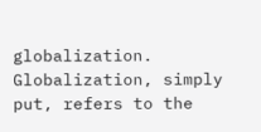globalization. Globalization, simply put, refers to the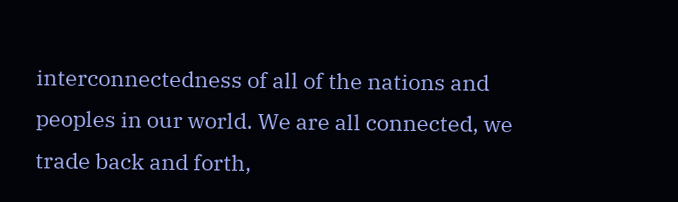interconnectedness of all of the nations and peoples in our world. We are all connected, we trade back and forth,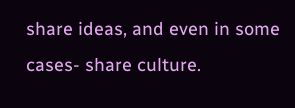share ideas, and even in some cases- share culture.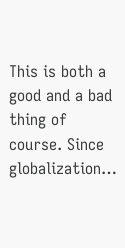This is both a good and a bad thing of course. Since globalization…